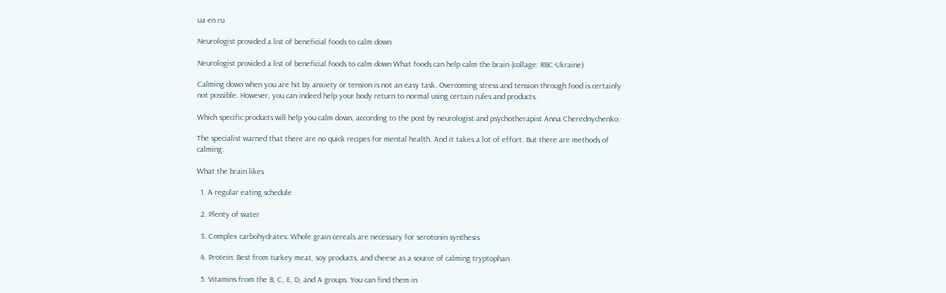ua en ru

Neurologist provided a list of beneficial foods to calm down

Neurologist provided a list of beneficial foods to calm down What foods can help calm the brain (collage: RBC-Ukraine)

Calming down when you are hit by anxiety or tension is not an easy task. Overcoming stress and tension through food is certainly not possible. However, you can indeed help your body return to normal using certain rules and products.

Which specific products will help you calm down, according to the post by neurologist and psychotherapist Anna Cherednychenko.

The specialist warned that there are no quick recipes for mental health. And it takes a lot of effort. But there are methods of calming.

What the brain likes

  1. A regular eating schedule

  2. Plenty of water

  3. Complex carbohydrates: Whole grain cereals are necessary for serotonin synthesis

  4. Protein: Best from turkey meat, soy products, and cheese as a source of calming tryptophan

  5. Vitamins from the B, C, E, D, and A groups. You can find them in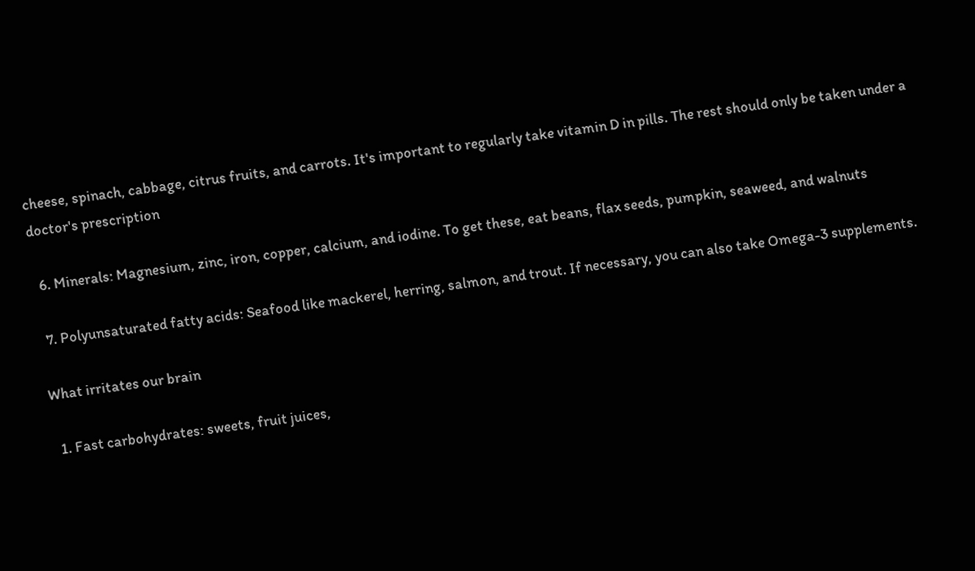cheese, spinach, cabbage, citrus fruits, and carrots. It's important to regularly take vitamin D in pills. The rest should only be taken under a doctor's prescription

  6. Minerals: Magnesium, zinc, iron, copper, calcium, and iodine. To get these, eat beans, flax seeds, pumpkin, seaweed, and walnuts

  7. Polyunsaturated fatty acids: Seafood like mackerel, herring, salmon, and trout. If necessary, you can also take Omega-3 supplements.

What irritates our brain

  1. Fast carbohydrates: sweets, fruit juices,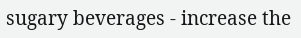sugary beverages - increase the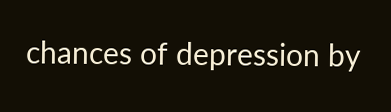chances of depression by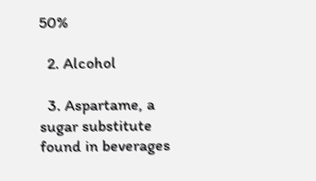50%

  2. Alcohol

  3. Aspartame, a sugar substitute found in beverages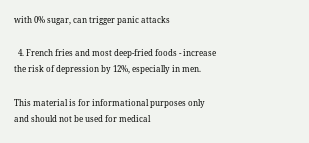with 0% sugar, can trigger panic attacks

  4. French fries and most deep-fried foods - increase the risk of depression by 12%, especially in men.

This material is for informational purposes only and should not be used for medical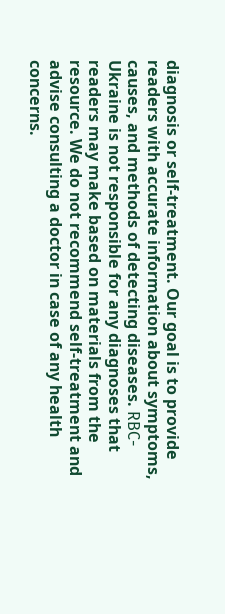diagnosis or self-treatment. Our goal is to provide readers with accurate information about symptoms, causes, and methods of detecting diseases. RBС-Ukraine is not responsible for any diagnoses that readers may make based on materials from the resource. We do not recommend self-treatment and advise consulting a doctor in case of any health concerns.